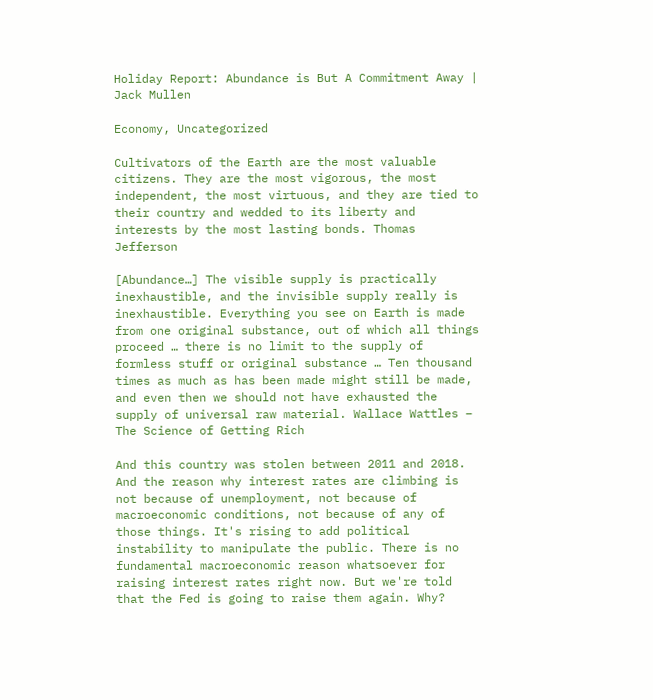Holiday Report: Abundance is But A Commitment Away | Jack Mullen

Economy, Uncategorized

Cultivators of the Earth are the most valuable citizens. They are the most vigorous, the most independent, the most virtuous, and they are tied to their country and wedded to its liberty and interests by the most lasting bonds. Thomas Jefferson

[Abundance…] The visible supply is practically inexhaustible, and the invisible supply really is inexhaustible. Everything you see on Earth is made from one original substance, out of which all things proceed … there is no limit to the supply of formless stuff or original substance … Ten thousand times as much as has been made might still be made, and even then we should not have exhausted the supply of universal raw material. Wallace Wattles – The Science of Getting Rich

And this country was stolen between 2011 and 2018. And the reason why interest rates are climbing is not because of unemployment, not because of macroeconomic conditions, not because of any of those things. It's rising to add political instability to manipulate the public. There is no fundamental macroeconomic reason whatsoever for raising interest rates right now. But we're told that the Fed is going to raise them again. Why?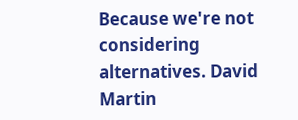Because we're not considering alternatives. David Martin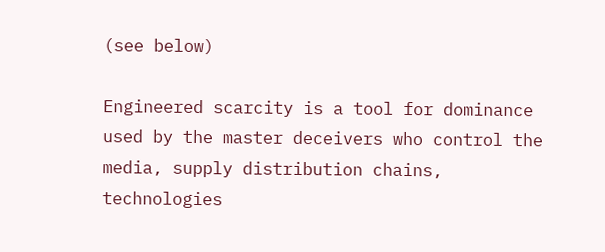(see below)

Engineered scarcity is a tool for dominance used by the master deceivers who control the media, supply distribution chains, technologies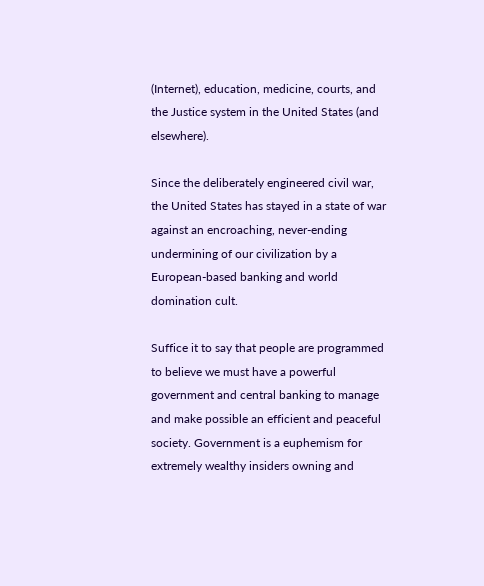(Internet), education, medicine, courts, and the Justice system in the United States (and elsewhere).

Since the deliberately engineered civil war, the United States has stayed in a state of war against an encroaching, never-ending undermining of our civilization by a European-based banking and world domination cult.

Suffice it to say that people are programmed to believe we must have a powerful government and central banking to manage and make possible an efficient and peaceful society. Government is a euphemism for extremely wealthy insiders owning and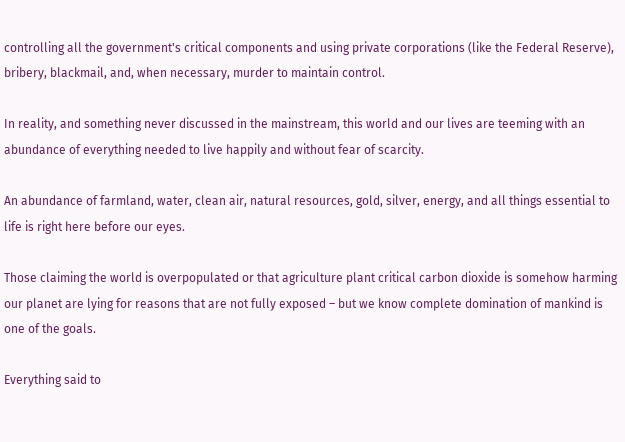controlling all the government's critical components and using private corporations (like the Federal Reserve), bribery, blackmail, and, when necessary, murder to maintain control.

In reality, and something never discussed in the mainstream, this world and our lives are teeming with an abundance of everything needed to live happily and without fear of scarcity.

An abundance of farmland, water, clean air, natural resources, gold, silver, energy, and all things essential to life is right here before our eyes.

Those claiming the world is overpopulated or that agriculture plant critical carbon dioxide is somehow harming our planet are lying for reasons that are not fully exposed – but we know complete domination of mankind is one of the goals.

Everything said to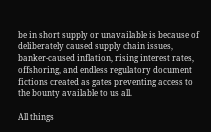be in short supply or unavailable is because of deliberately caused supply chain issues, banker-caused inflation, rising interest rates, offshoring, and endless regulatory document fictions created as gates preventing access to the bounty available to us all.

All things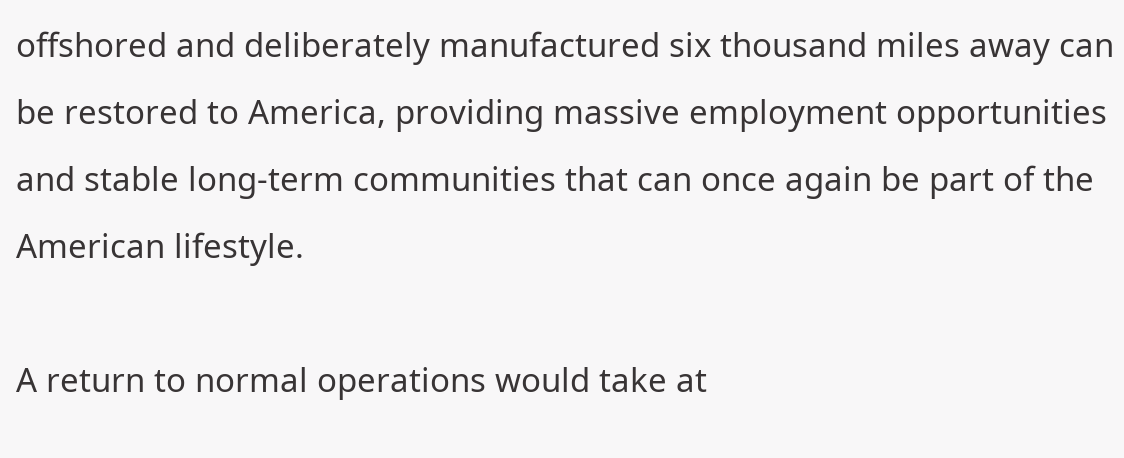offshored and deliberately manufactured six thousand miles away can be restored to America, providing massive employment opportunities and stable long-term communities that can once again be part of the American lifestyle.

A return to normal operations would take at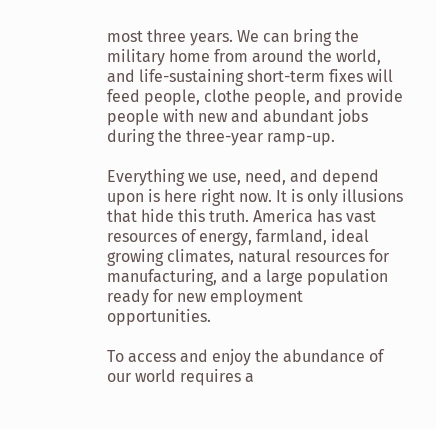most three years. We can bring the military home from around the world, and life-sustaining short-term fixes will feed people, clothe people, and provide people with new and abundant jobs during the three-year ramp-up.

Everything we use, need, and depend upon is here right now. It is only illusions that hide this truth. America has vast resources of energy, farmland, ideal growing climates, natural resources for manufacturing, and a large population ready for new employment opportunities.

To access and enjoy the abundance of our world requires a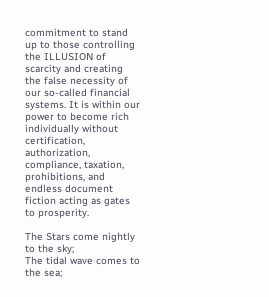commitment to stand up to those controlling the ILLUSION of scarcity and creating the false necessity of our so-called financial systems. It is within our power to become rich individually without certification, authorization, compliance, taxation, prohibitions, and endless document fiction acting as gates to prosperity.

The Stars come nightly to the sky;
The tidal wave comes to the sea;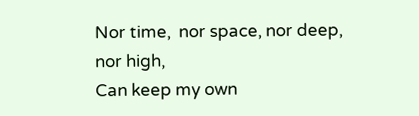Nor time,  nor space, nor deep, nor high,
Can keep my own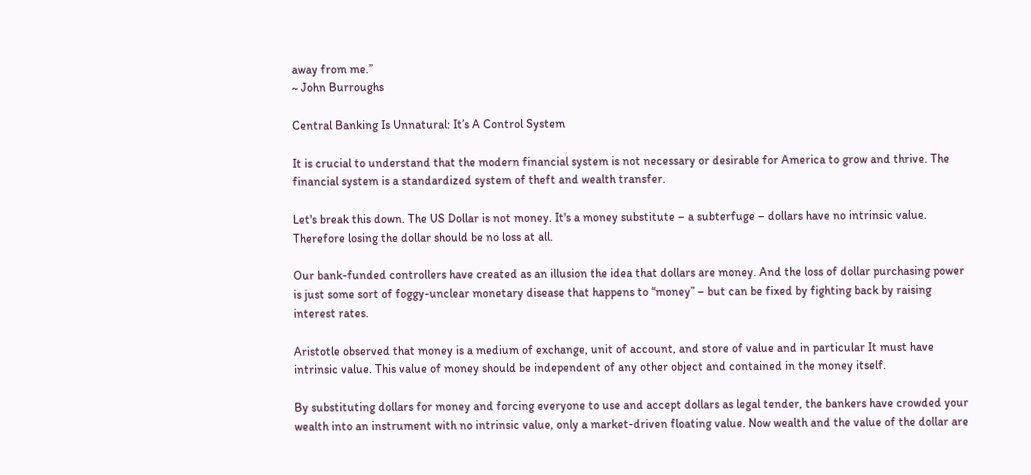away from me.”
~ John Burroughs

Central Banking Is Unnatural: It’s A Control System

It is crucial to understand that the modern financial system is not necessary or desirable for America to grow and thrive. The financial system is a standardized system of theft and wealth transfer.

Let's break this down. The US Dollar is not money. It's a money substitute – a subterfuge – dollars have no intrinsic value. Therefore losing the dollar should be no loss at all.

Our bank-funded controllers have created as an illusion the idea that dollars are money. And the loss of dollar purchasing power is just some sort of foggy-unclear monetary disease that happens to “money” – but can be fixed by fighting back by raising interest rates.

Aristotle observed that money is a medium of exchange, unit of account, and store of value and in particular It must have intrinsic value. This value of money should be independent of any other object and contained in the money itself.

By substituting dollars for money and forcing everyone to use and accept dollars as legal tender, the bankers have crowded your wealth into an instrument with no intrinsic value, only a market-driven floating value. Now wealth and the value of the dollar are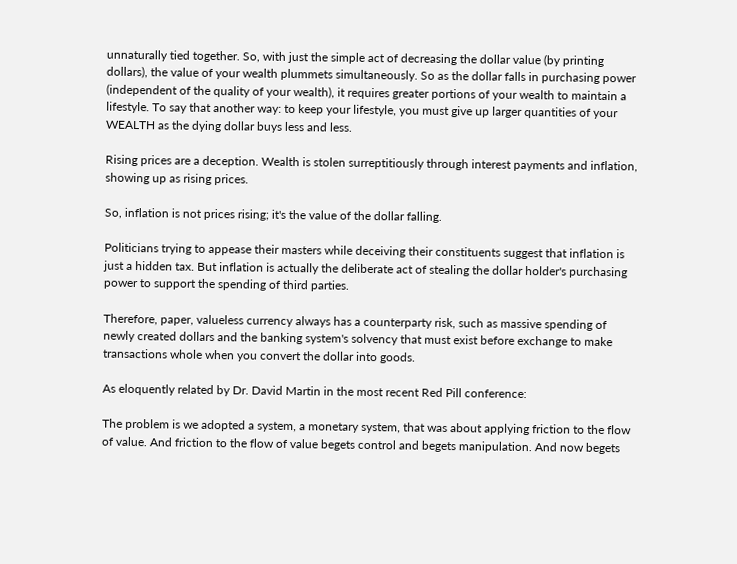unnaturally tied together. So, with just the simple act of decreasing the dollar value (by printing dollars), the value of your wealth plummets simultaneously. So as the dollar falls in purchasing power (independent of the quality of your wealth), it requires greater portions of your wealth to maintain a lifestyle. To say that another way: to keep your lifestyle, you must give up larger quantities of your WEALTH as the dying dollar buys less and less.

Rising prices are a deception. Wealth is stolen surreptitiously through interest payments and inflation, showing up as rising prices.

So, inflation is not prices rising; it's the value of the dollar falling.

Politicians trying to appease their masters while deceiving their constituents suggest that inflation is just a hidden tax. But inflation is actually the deliberate act of stealing the dollar holder's purchasing power to support the spending of third parties.

Therefore, paper, valueless currency always has a counterparty risk, such as massive spending of newly created dollars and the banking system's solvency that must exist before exchange to make transactions whole when you convert the dollar into goods.

As eloquently related by Dr. David Martin in the most recent Red Pill conference:

The problem is we adopted a system, a monetary system, that was about applying friction to the flow of value. And friction to the flow of value begets control and begets manipulation. And now begets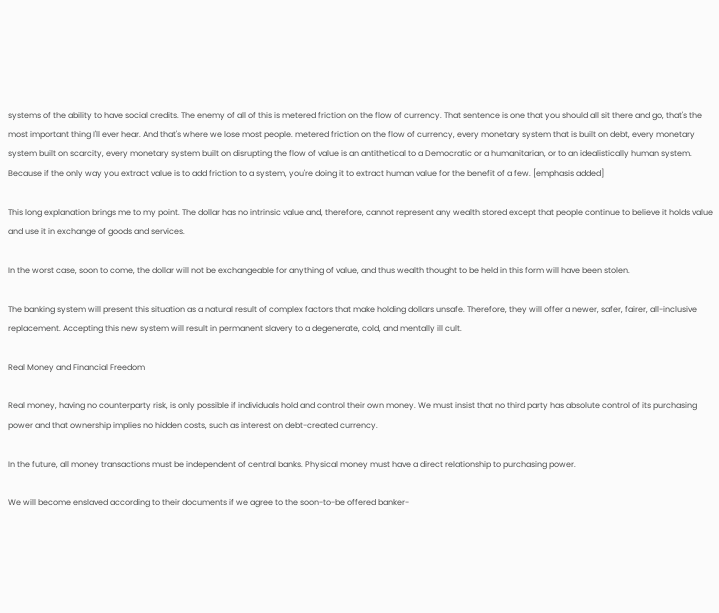systems of the ability to have social credits. The enemy of all of this is metered friction on the flow of currency. That sentence is one that you should all sit there and go, that's the most important thing I'll ever hear. And that's where we lose most people. metered friction on the flow of currency, every monetary system that is built on debt, every monetary system built on scarcity, every monetary system built on disrupting the flow of value is an antithetical to a Democratic or a humanitarian, or to an idealistically human system. Because if the only way you extract value is to add friction to a system, you're doing it to extract human value for the benefit of a few. [emphasis added]

This long explanation brings me to my point. The dollar has no intrinsic value and, therefore, cannot represent any wealth stored except that people continue to believe it holds value and use it in exchange of goods and services.

In the worst case, soon to come, the dollar will not be exchangeable for anything of value, and thus wealth thought to be held in this form will have been stolen.

The banking system will present this situation as a natural result of complex factors that make holding dollars unsafe. Therefore, they will offer a newer, safer, fairer, all-inclusive replacement. Accepting this new system will result in permanent slavery to a degenerate, cold, and mentally ill cult.

Real Money and Financial Freedom

Real money, having no counterparty risk, is only possible if individuals hold and control their own money. We must insist that no third party has absolute control of its purchasing power and that ownership implies no hidden costs, such as interest on debt-created currency.

In the future, all money transactions must be independent of central banks. Physical money must have a direct relationship to purchasing power.

We will become enslaved according to their documents if we agree to the soon-to-be offered banker-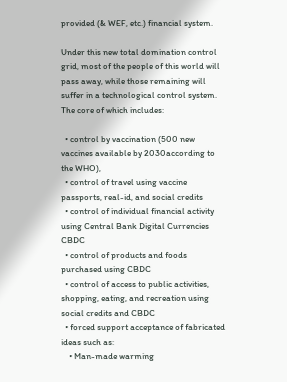provided (& WEF, etc.) financial system.

Under this new total domination control grid, most of the people of this world will pass away, while those remaining will suffer in a technological control system. The core of which includes:

  • control by vaccination (500 new vaccines available by 2030according to the WHO),
  • control of travel using vaccine passports, real-id, and social credits
  • control of individual financial activity using Central Bank Digital Currencies CBDC
  • control of products and foods purchased using CBDC
  • control of access to public activities, shopping, eating, and recreation using social credits and CBDC
  • forced support acceptance of fabricated ideas such as:
    • Man-made warming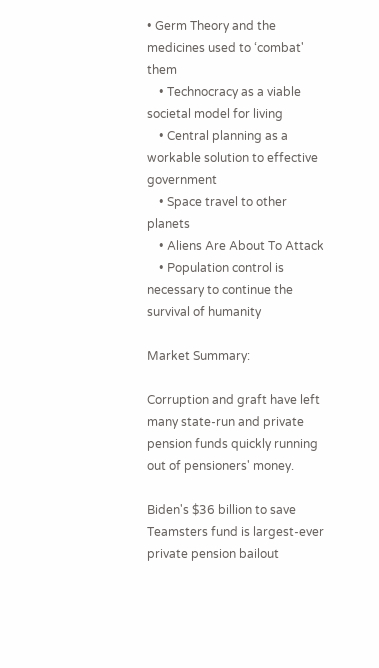• Germ Theory and the medicines used to ‘combat' them
    • Technocracy as a viable societal model for living
    • Central planning as a workable solution to effective government
    • Space travel to other planets
    • Aliens Are About To Attack
    • Population control is necessary to continue the survival of humanity

Market Summary:

Corruption and graft have left many state-run and private pension funds quickly running out of pensioners' money.

Biden's $36 billion to save Teamsters fund is largest-ever private pension bailout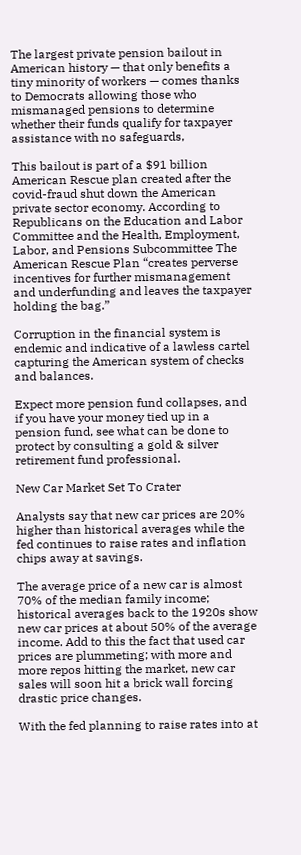The largest private pension bailout in American history — that only benefits a tiny minority of workers — comes thanks to Democrats allowing those who mismanaged pensions to determine whether their funds qualify for taxpayer assistance with no safeguards,

This bailout is part of a $91 billion American Rescue plan created after the covid-fraud shut down the American private sector economy. According to Republicans on the Education and Labor Committee and the Health, Employment, Labor, and Pensions Subcommittee The American Rescue Plan “creates perverse incentives for further mismanagement and underfunding and leaves the taxpayer holding the bag.”

Corruption in the financial system is endemic and indicative of a lawless cartel capturing the American system of checks and balances.

Expect more pension fund collapses, and if you have your money tied up in a pension fund, see what can be done to protect by consulting a gold & silver retirement fund professional.

New Car Market Set To Crater

Analysts say that new car prices are 20% higher than historical averages while the fed continues to raise rates and inflation chips away at savings.

The average price of a new car is almost 70% of the median family income; historical averages back to the 1920s show new car prices at about 50% of the average income. Add to this the fact that used car prices are plummeting; with more and more repos hitting the market, new car sales will soon hit a brick wall forcing drastic price changes.

With the fed planning to raise rates into at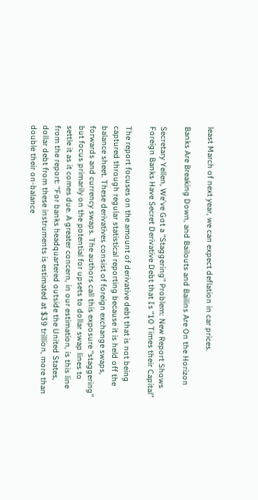least March of next year, we can expect deflation in car prices.

Banks Are Breaking Down, and Bailouts and Bailins Are On the Horizon

Secretary Yellen, We've Got a “Staggering” Problem: New Report Shows Foreign Banks Have Secret Derivative Debt that Is “10 Times their Capital”

The report focuses on the amount of derivative debt that is not being captured through regular statistical reporting because it is held off the balance sheet. These derivatives consist of foreign exchange swaps, forwards and currency swaps. The authors call this exposure “staggering” but focus primarily on the potential for upsets to dollar swap lines to settle it as it comes due. A greater concern, in our estimation, is this line from the report: “For banks headquartered outside the United States, dollar debt from these instruments is estimated at $39 trillion, more than double their on-balance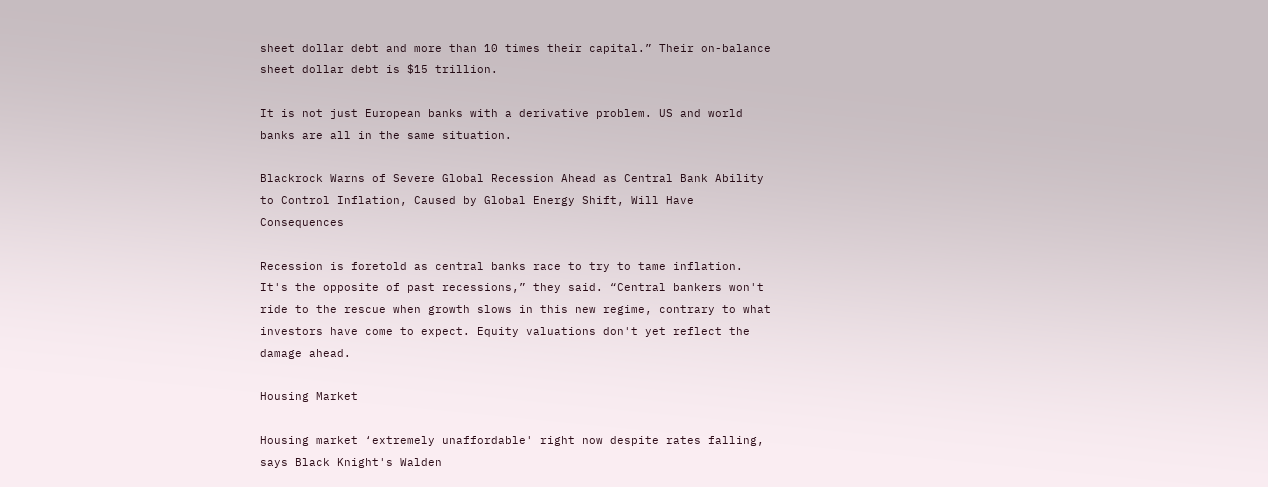sheet dollar debt and more than 10 times their capital.” Their on-balance sheet dollar debt is $15 trillion.

It is not just European banks with a derivative problem. US and world banks are all in the same situation.

Blackrock Warns of Severe Global Recession Ahead as Central Bank Ability to Control Inflation, Caused by Global Energy Shift, Will Have Consequences

Recession is foretold as central banks race to try to tame inflation. It's the opposite of past recessions,” they said. “Central bankers won't ride to the rescue when growth slows in this new regime, contrary to what investors have come to expect. Equity valuations don't yet reflect the damage ahead.

Housing Market

Housing market ‘extremely unaffordable' right now despite rates falling, says Black Knight's Walden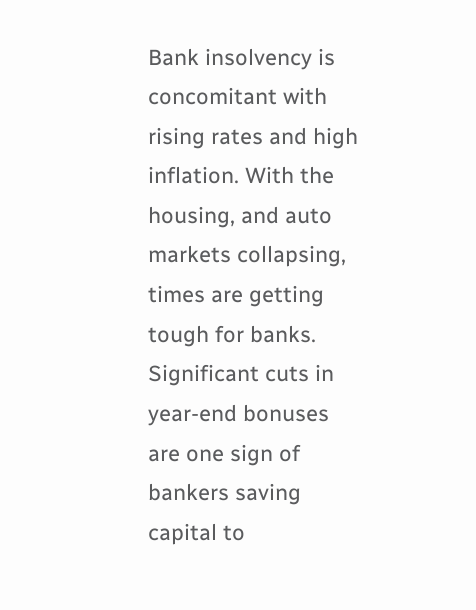Bank insolvency is concomitant with rising rates and high inflation. With the housing, and auto markets collapsing, times are getting tough for banks. Significant cuts in year-end bonuses are one sign of bankers saving capital to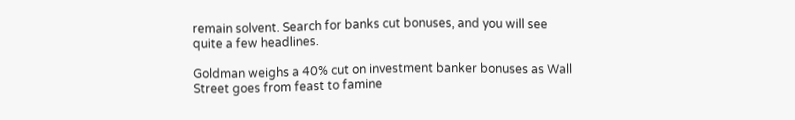remain solvent. Search for banks cut bonuses, and you will see quite a few headlines.

Goldman weighs a 40% cut on investment banker bonuses as Wall Street goes from feast to famine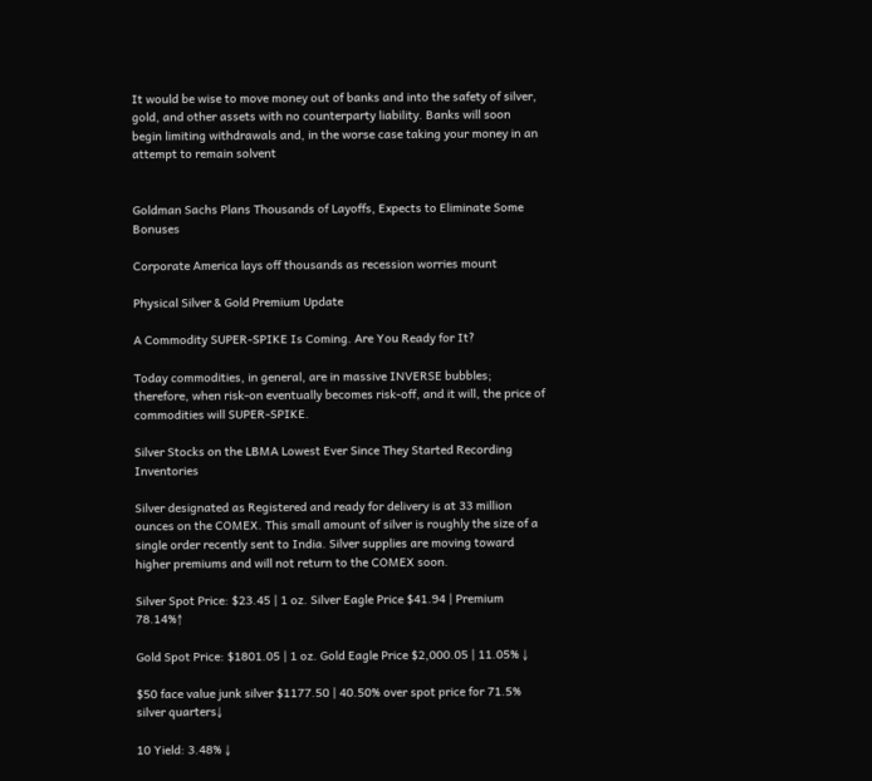It would be wise to move money out of banks and into the safety of silver, gold, and other assets with no counterparty liability. Banks will soon begin limiting withdrawals and, in the worse case taking your money in an attempt to remain solvent


Goldman Sachs Plans Thousands of Layoffs, Expects to Eliminate Some Bonuses

Corporate America lays off thousands as recession worries mount

Physical Silver & Gold Premium Update

A Commodity SUPER-SPIKE Is Coming. Are You Ready for It?

Today commodities, in general, are in massive INVERSE bubbles; therefore, when risk-on eventually becomes risk-off, and it will, the price of commodities will SUPER-SPIKE.

Silver Stocks on the LBMA Lowest Ever Since They Started Recording Inventories

Silver designated as Registered and ready for delivery is at 33 million ounces on the COMEX. This small amount of silver is roughly the size of a single order recently sent to India. Silver supplies are moving toward higher premiums and will not return to the COMEX soon.

Silver Spot Price: $23.45 | 1 oz. Silver Eagle Price $41.94 | Premium 78.14%↑

Gold Spot Price: $1801.05 | 1 oz. Gold Eagle Price $2,000.05 | 11.05% ↓

$50 face value junk silver $1177.50 | 40.50% over spot price for 71.5% silver quarters↓

10 Yield: 3.48% ↓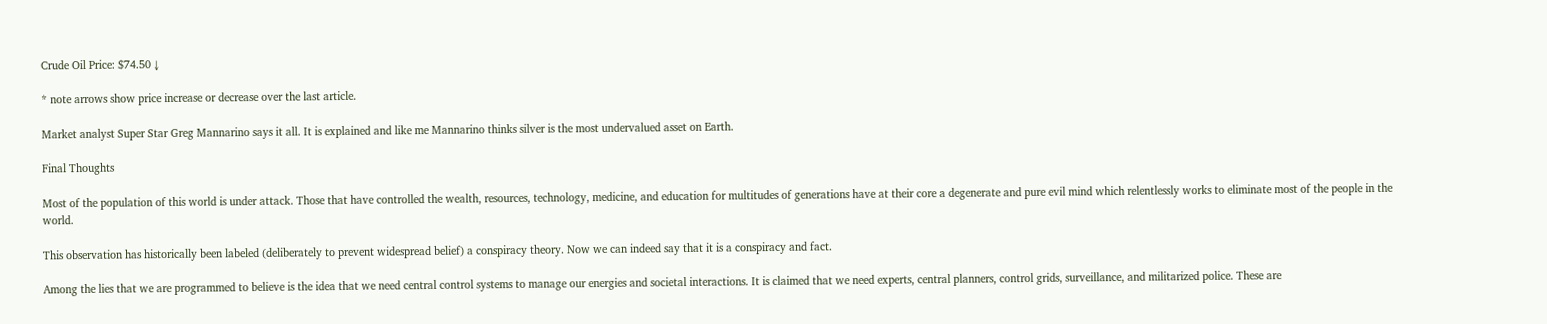Crude Oil Price: $74.50 ↓

* note arrows show price increase or decrease over the last article.

Market analyst Super Star Greg Mannarino says it all. It is explained and like me Mannarino thinks silver is the most undervalued asset on Earth.

Final Thoughts

Most of the population of this world is under attack. Those that have controlled the wealth, resources, technology, medicine, and education for multitudes of generations have at their core a degenerate and pure evil mind which relentlessly works to eliminate most of the people in the world.

This observation has historically been labeled (deliberately to prevent widespread belief) a conspiracy theory. Now we can indeed say that it is a conspiracy and fact.

Among the lies that we are programmed to believe is the idea that we need central control systems to manage our energies and societal interactions. It is claimed that we need experts, central planners, control grids, surveillance, and militarized police. These are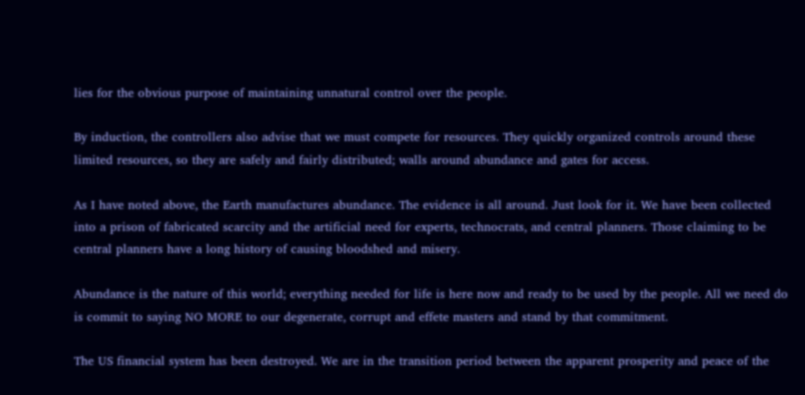lies for the obvious purpose of maintaining unnatural control over the people.

By induction, the controllers also advise that we must compete for resources. They quickly organized controls around these limited resources, so they are safely and fairly distributed; walls around abundance and gates for access.

As I have noted above, the Earth manufactures abundance. The evidence is all around. Just look for it. We have been collected into a prison of fabricated scarcity and the artificial need for experts, technocrats, and central planners. Those claiming to be central planners have a long history of causing bloodshed and misery.

Abundance is the nature of this world; everything needed for life is here now and ready to be used by the people. All we need do is commit to saying NO MORE to our degenerate, corrupt and effete masters and stand by that commitment.

The US financial system has been destroyed. We are in the transition period between the apparent prosperity and peace of the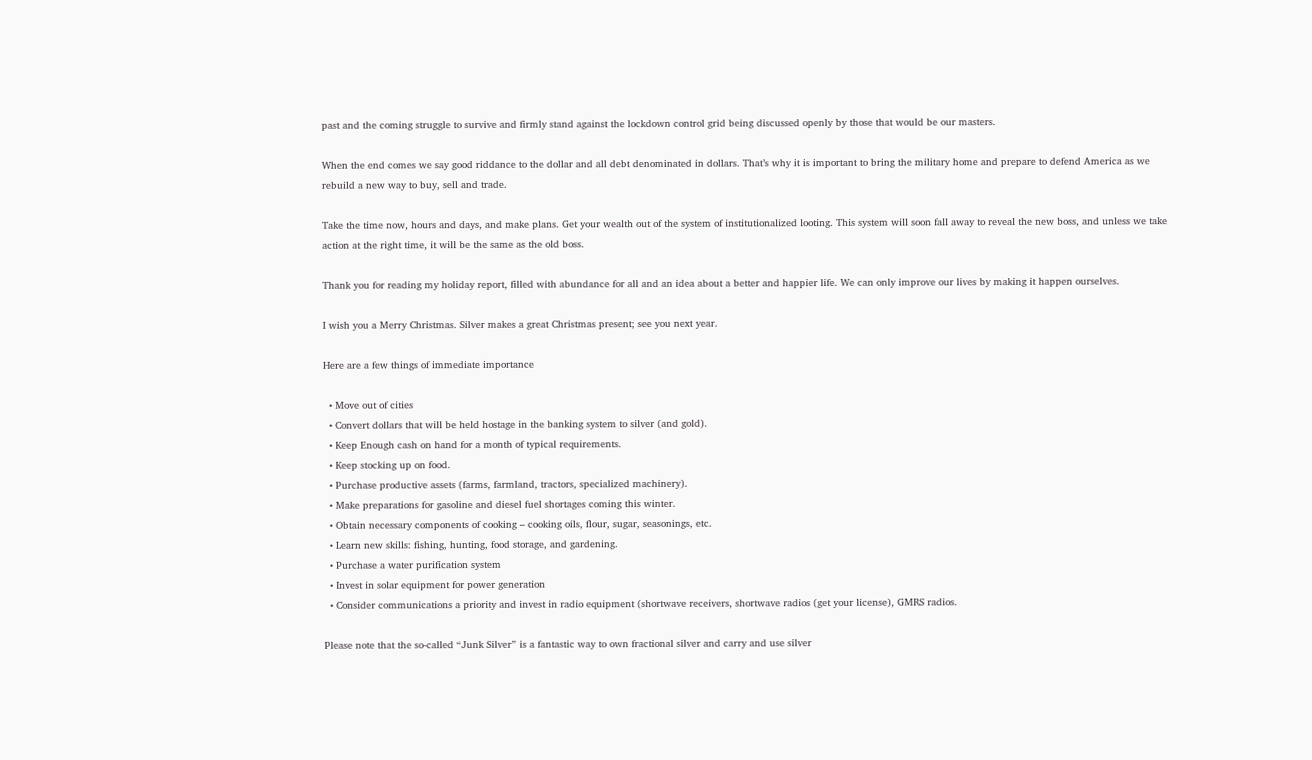past and the coming struggle to survive and firmly stand against the lockdown control grid being discussed openly by those that would be our masters.

When the end comes we say good riddance to the dollar and all debt denominated in dollars. That’s why it is important to bring the military home and prepare to defend America as we rebuild a new way to buy, sell and trade.

Take the time now, hours and days, and make plans. Get your wealth out of the system of institutionalized looting. This system will soon fall away to reveal the new boss, and unless we take action at the right time, it will be the same as the old boss.

Thank you for reading my holiday report, filled with abundance for all and an idea about a better and happier life. We can only improve our lives by making it happen ourselves.

I wish you a Merry Christmas. Silver makes a great Christmas present; see you next year.

Here are a few things of immediate importance

  • Move out of cities
  • Convert dollars that will be held hostage in the banking system to silver (and gold).
  • Keep Enough cash on hand for a month of typical requirements.
  • Keep stocking up on food.
  • Purchase productive assets (farms, farmland, tractors, specialized machinery).
  • Make preparations for gasoline and diesel fuel shortages coming this winter.
  • Obtain necessary components of cooking – cooking oils, flour, sugar, seasonings, etc.
  • Learn new skills: fishing, hunting, food storage, and gardening.
  • Purchase a water purification system
  • Invest in solar equipment for power generation
  • Consider communications a priority and invest in radio equipment (shortwave receivers, shortwave radios (get your license), GMRS radios.

Please note that the so-called “Junk Silver” is a fantastic way to own fractional silver and carry and use silver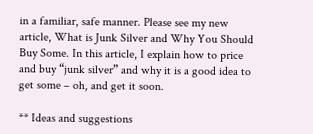in a familiar, safe manner. Please see my new article, What is Junk Silver and Why You Should Buy Some. In this article, I explain how to price and buy “junk silver” and why it is a good idea to get some – oh, and get it soon.

** Ideas and suggestions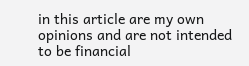in this article are my own opinions and are not intended to be financial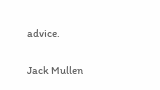advice.

Jack Mullen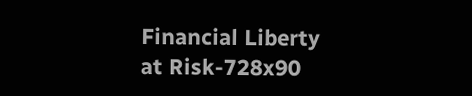Financial Liberty at Risk-728x90